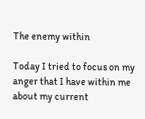The enemy within

Today I tried to focus on my anger that I have within me about my current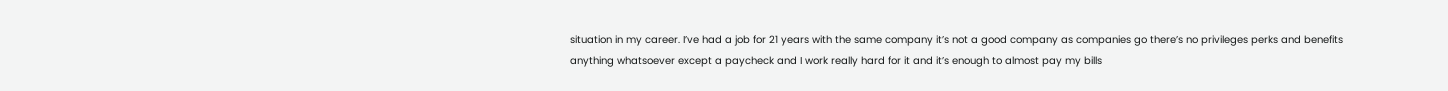situation in my career. I’ve had a job for 21 years with the same company it’s not a good company as companies go there’s no privileges perks and benefits anything whatsoever except a paycheck and I work really hard for it and it’s enough to almost pay my bills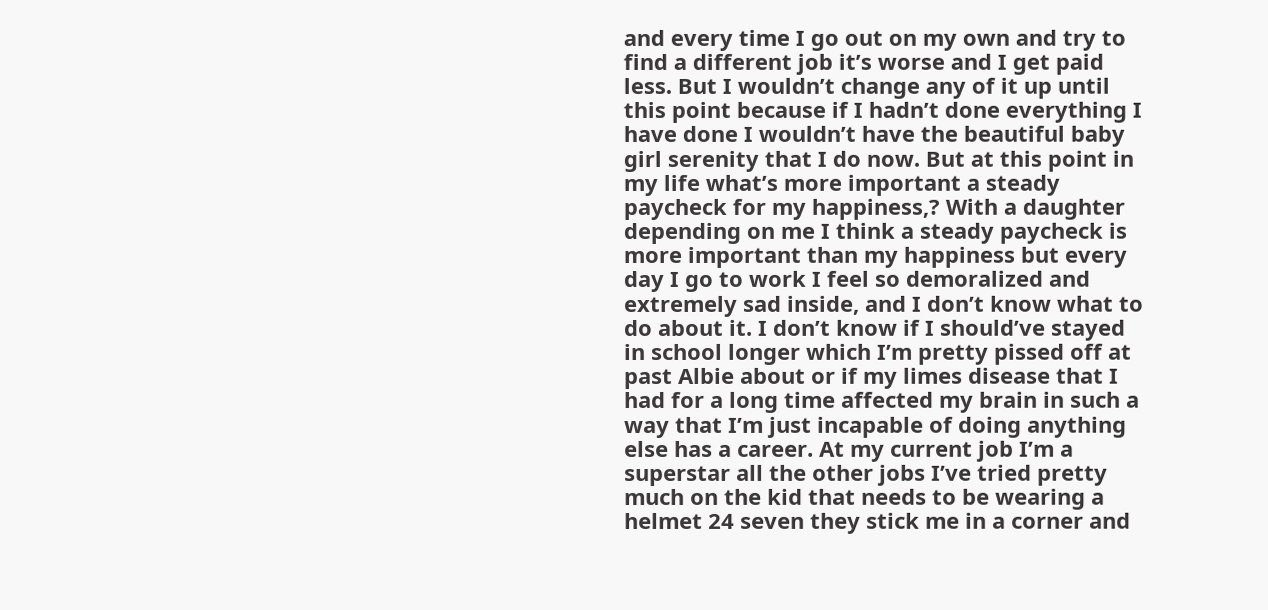and every time I go out on my own and try to find a different job it’s worse and I get paid less. But I wouldn’t change any of it up until this point because if I hadn’t done everything I have done I wouldn’t have the beautiful baby girl serenity that I do now. But at this point in my life what’s more important a steady paycheck for my happiness,? With a daughter depending on me I think a steady paycheck is more important than my happiness but every day I go to work I feel so demoralized and extremely sad inside, and I don’t know what to do about it. I don’t know if I should’ve stayed in school longer which I’m pretty pissed off at past Albie about or if my limes disease that I had for a long time affected my brain in such a way that I’m just incapable of doing anything else has a career. At my current job I’m a superstar all the other jobs I’ve tried pretty much on the kid that needs to be wearing a helmet 24 seven they stick me in a corner and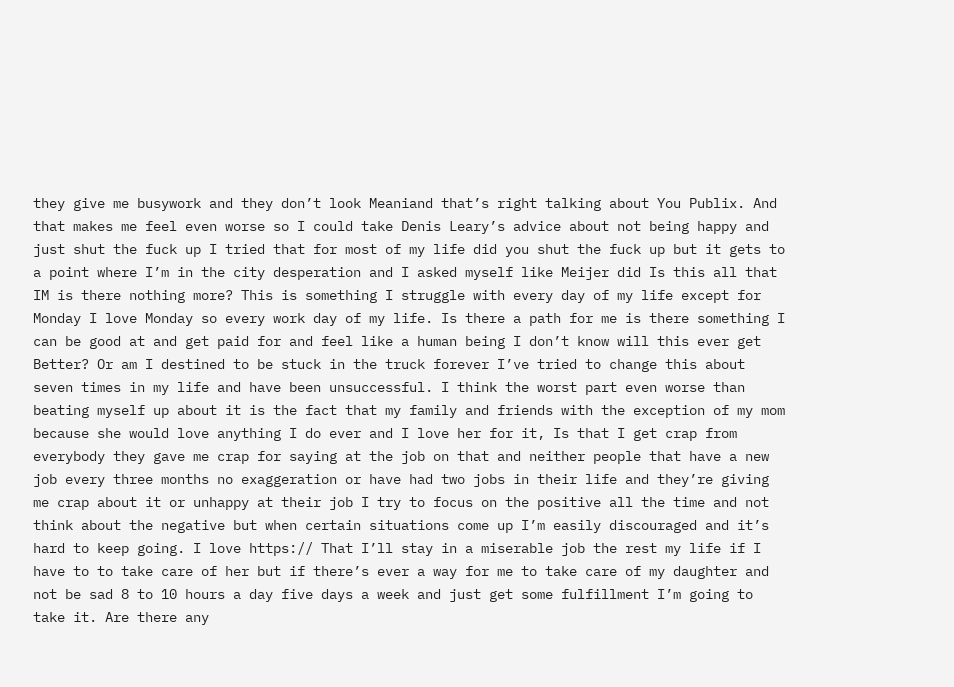they give me busywork and they don’t look Meaniand that’s right talking about You Publix. And that makes me feel even worse so I could take Denis Leary’s advice about not being happy and just shut the fuck up I tried that for most of my life did you shut the fuck up but it gets to a point where I’m in the city desperation and I asked myself like Meijer did Is this all that IM is there nothing more? This is something I struggle with every day of my life except for Monday I love Monday so every work day of my life. Is there a path for me is there something I can be good at and get paid for and feel like a human being I don’t know will this ever get Better? Or am I destined to be stuck in the truck forever I’ve tried to change this about seven times in my life and have been unsuccessful. I think the worst part even worse than beating myself up about it is the fact that my family and friends with the exception of my mom because she would love anything I do ever and I love her for it, Is that I get crap from everybody they gave me crap for saying at the job on that and neither people that have a new job every three months no exaggeration or have had two jobs in their life and they’re giving me crap about it or unhappy at their job I try to focus on the positive all the time and not think about the negative but when certain situations come up I’m easily discouraged and it’s hard to keep going. I love https:// That I’ll stay in a miserable job the rest my life if I have to to take care of her but if there’s ever a way for me to take care of my daughter and not be sad 8 to 10 hours a day five days a week and just get some fulfillment I’m going to take it. Are there any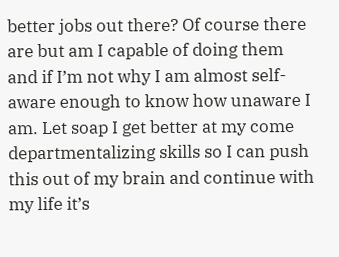better jobs out there? Of course there are but am I capable of doing them and if I’m not why I am almost self-aware enough to know how unaware I am. Let soap I get better at my come departmentalizing skills so I can push this out of my brain and continue with my life it’s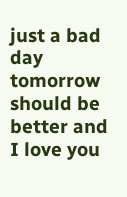just a bad day tomorrow should be better and I love you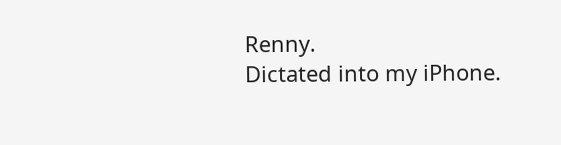Renny.
Dictated into my iPhone.